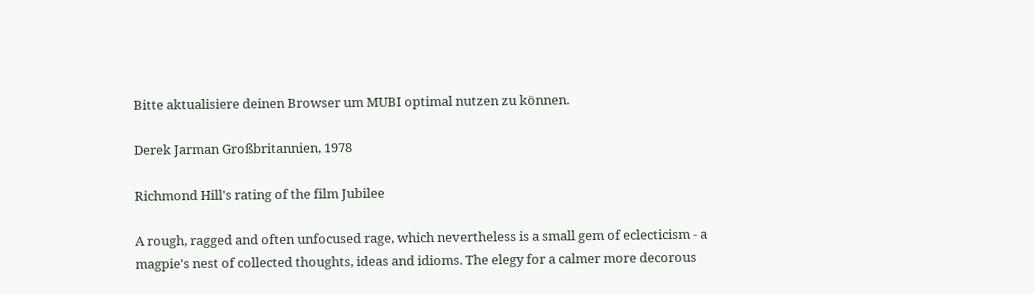Bitte aktualisiere deinen Browser um MUBI optimal nutzen zu können.

Derek Jarman Großbritannien, 1978

Richmond Hill's rating of the film Jubilee

A rough, ragged and often unfocused rage, which nevertheless is a small gem of eclecticism - a magpie's nest of collected thoughts, ideas and idioms. The elegy for a calmer more decorous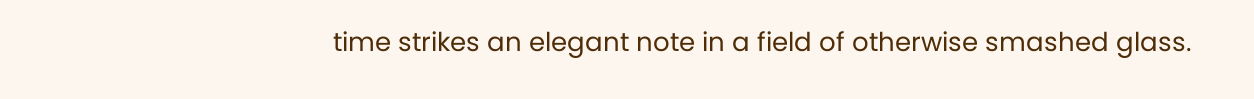time strikes an elegant note in a field of otherwise smashed glass.